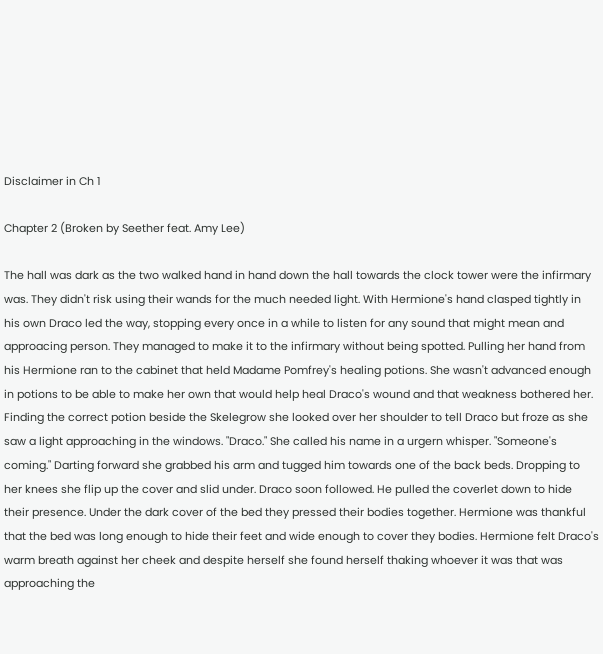Disclaimer in Ch 1

Chapter 2 (Broken by Seether feat. Amy Lee)

The hall was dark as the two walked hand in hand down the hall towards the clock tower were the infirmary was. They didn't risk using their wands for the much needed light. With Hermione's hand clasped tightly in his own Draco led the way, stopping every once in a while to listen for any sound that might mean and approacing person. They managed to make it to the infirmary without being spotted. Pulling her hand from his Hermione ran to the cabinet that held Madame Pomfrey's healing potions. She wasn't advanced enough in potions to be able to make her own that would help heal Draco's wound and that weakness bothered her. Finding the correct potion beside the Skelegrow she looked over her shoulder to tell Draco but froze as she saw a light approaching in the windows. "Draco." She called his name in a urgern whisper. "Someone's coming." Darting forward she grabbed his arm and tugged him towards one of the back beds. Dropping to her knees she flip up the cover and slid under. Draco soon followed. He pulled the coverlet down to hide their presence. Under the dark cover of the bed they pressed their bodies together. Hermione was thankful that the bed was long enough to hide their feet and wide enough to cover they bodies. Hermione felt Draco's warm breath against her cheek and despite herself she found herself thaking whoever it was that was approaching the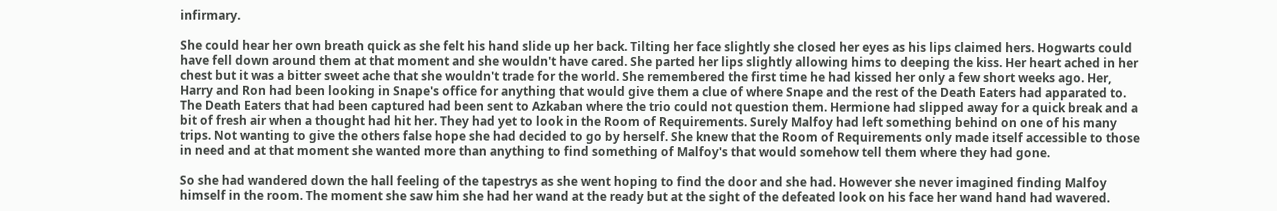infirmary.

She could hear her own breath quick as she felt his hand slide up her back. Tilting her face slightly she closed her eyes as his lips claimed hers. Hogwarts could have fell down around them at that moment and she wouldn't have cared. She parted her lips slightly allowing hims to deeping the kiss. Her heart ached in her chest but it was a bitter sweet ache that she wouldn't trade for the world. She remembered the first time he had kissed her only a few short weeks ago. Her, Harry and Ron had been looking in Snape's office for anything that would give them a clue of where Snape and the rest of the Death Eaters had apparated to. The Death Eaters that had been captured had been sent to Azkaban where the trio could not question them. Hermione had slipped away for a quick break and a bit of fresh air when a thought had hit her. They had yet to look in the Room of Requirements. Surely Malfoy had left something behind on one of his many trips. Not wanting to give the others false hope she had decided to go by herself. She knew that the Room of Requirements only made itself accessible to those in need and at that moment she wanted more than anything to find something of Malfoy's that would somehow tell them where they had gone.

So she had wandered down the hall feeling of the tapestrys as she went hoping to find the door and she had. However she never imagined finding Malfoy himself in the room. The moment she saw him she had her wand at the ready but at the sight of the defeated look on his face her wand hand had wavered.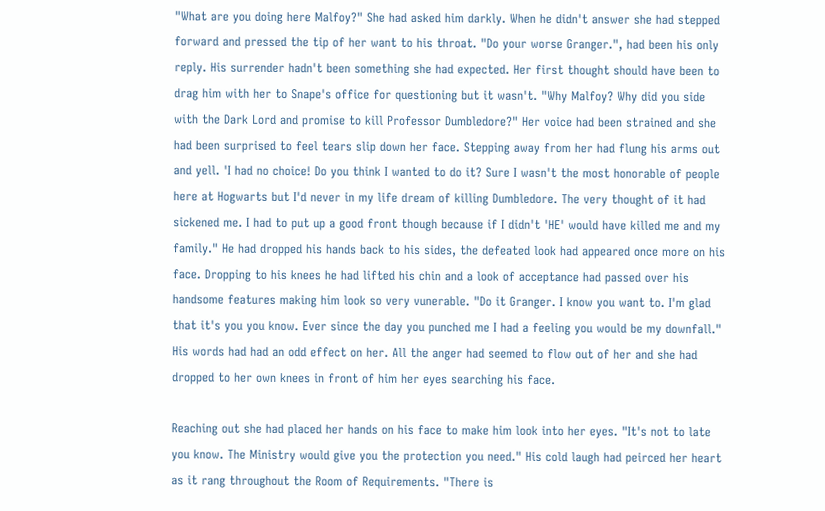"What are you doing here Malfoy?" She had asked him darkly. When he didn't answer she had stepped forward and pressed the tip of her want to his throat. "Do your worse Granger.", had been his only reply. His surrender hadn't been something she had expected. Her first thought should have been to drag him with her to Snape's office for questioning but it wasn't. "Why Malfoy? Why did you side with the Dark Lord and promise to kill Professor Dumbledore?" Her voice had been strained and she had been surprised to feel tears slip down her face. Stepping away from her had flung his arms out and yell. 'I had no choice! Do you think I wanted to do it? Sure I wasn't the most honorable of people here at Hogwarts but I'd never in my life dream of killing Dumbledore. The very thought of it had sickened me. I had to put up a good front though because if I didn't 'HE' would have killed me and my family." He had dropped his hands back to his sides, the defeated look had appeared once more on his face. Dropping to his knees he had lifted his chin and a look of acceptance had passed over his handsome features making him look so very vunerable. "Do it Granger. I know you want to. I'm glad that it's you you know. Ever since the day you punched me I had a feeling you would be my downfall." His words had had an odd effect on her. All the anger had seemed to flow out of her and she had dropped to her own knees in front of him her eyes searching his face.

Reaching out she had placed her hands on his face to make him look into her eyes. "It's not to late you know. The Ministry would give you the protection you need." His cold laugh had peirced her heart as it rang throughout the Room of Requirements. "There is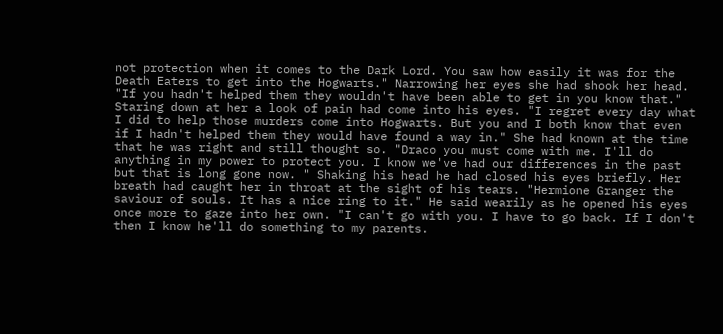not protection when it comes to the Dark Lord. You saw how easily it was for the Death Eaters to get into the Hogwarts." Narrowing her eyes she had shook her head. "If you hadn't helped them they wouldn't have been able to get in you know that." Staring down at her a look of pain had come into his eyes. "I regret every day what I did to help those murders come into Hogwarts. But you and I both know that even if I hadn't helped them they would have found a way in." She had known at the time that he was right and still thought so. "Draco you must come with me. I'll do anything in my power to protect you. I know we've had our differences in the past but that is long gone now. " Shaking his head he had closed his eyes briefly. Her breath had caught her in throat at the sight of his tears. "Hermione Granger the saviour of souls. It has a nice ring to it." He said wearily as he opened his eyes once more to gaze into her own. "I can't go with you. I have to go back. If I don't then I know he'll do something to my parents.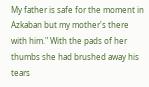My father is safe for the moment in Azkaban but my mother's there with him." With the pads of her thumbs she had brushed away his tears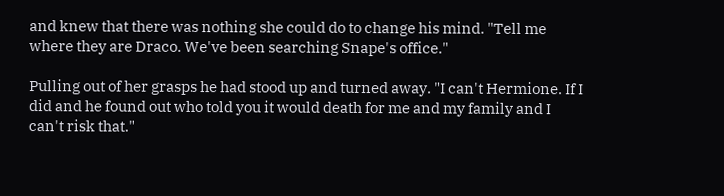and knew that there was nothing she could do to change his mind. "Tell me where they are Draco. We've been searching Snape's office."

Pulling out of her grasps he had stood up and turned away. "I can't Hermione. If I did and he found out who told you it would death for me and my family and I can't risk that."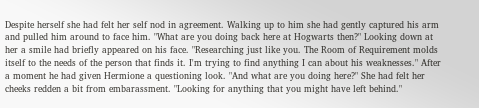Despite herself she had felt her self nod in agreement. Walking up to him she had gently captured his arm and pulled him around to face him. "What are you doing back here at Hogwarts then?" Looking down at her a smile had briefly appeared on his face. "Researching just like you. The Room of Requirement molds itself to the needs of the person that finds it. I'm trying to find anything I can about his weaknesses." After a moment he had given Hermione a questioning look. "And what are you doing here?" She had felt her cheeks redden a bit from embarassment. "Looking for anything that you might have left behind."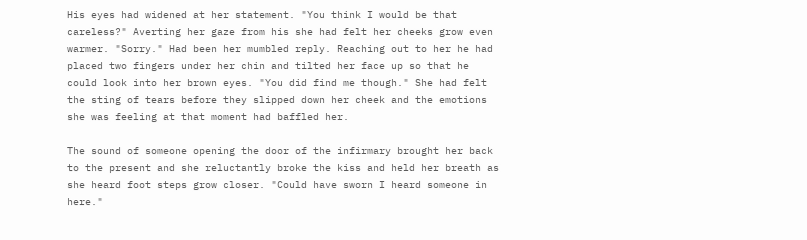His eyes had widened at her statement. "You think I would be that careless?" Averting her gaze from his she had felt her cheeks grow even warmer. "Sorry." Had been her mumbled reply. Reaching out to her he had placed two fingers under her chin and tilted her face up so that he could look into her brown eyes. "You did find me though." She had felt the sting of tears before they slipped down her cheek and the emotions she was feeling at that moment had baffled her.

The sound of someone opening the door of the infirmary brought her back to the present and she reluctantly broke the kiss and held her breath as she heard foot steps grow closer. "Could have sworn I heard someone in here."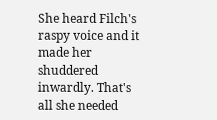She heard Filch's raspy voice and it made her shuddered inwardly. That's all she needed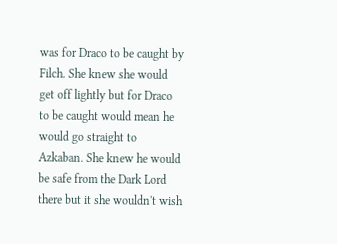was for Draco to be caught by Filch. She knew she would get off lightly but for Draco to be caught would mean he would go straight to Azkaban. She knew he would be safe from the Dark Lord there but it she wouldn't wish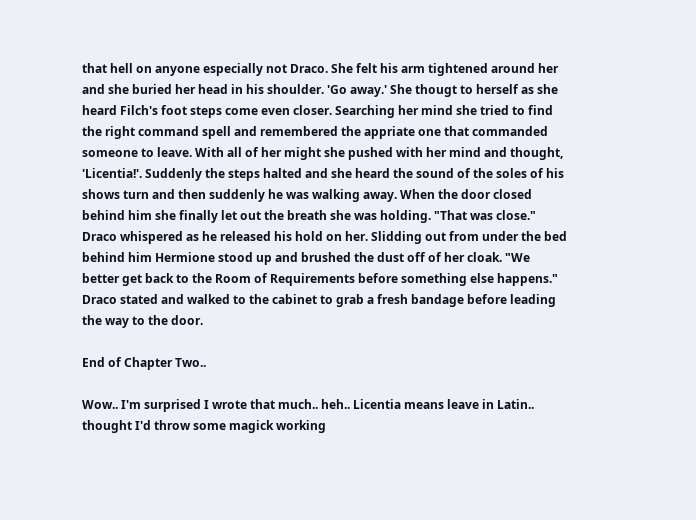that hell on anyone especially not Draco. She felt his arm tightened around her and she buried her head in his shoulder. 'Go away.' She thougt to herself as she heard Filch's foot steps come even closer. Searching her mind she tried to find the right command spell and remembered the appriate one that commanded someone to leave. With all of her might she pushed with her mind and thought, 'Licentia!'. Suddenly the steps halted and she heard the sound of the soles of his shows turn and then suddenly he was walking away. When the door closed behind him she finally let out the breath she was holding. "That was close." Draco whispered as he released his hold on her. Slidding out from under the bed behind him Hermione stood up and brushed the dust off of her cloak. "We better get back to the Room of Requirements before something else happens." Draco stated and walked to the cabinet to grab a fresh bandage before leading the way to the door.

End of Chapter Two..

Wow.. I'm surprised I wrote that much.. heh.. Licentia means leave in Latin.. thought I'd throw some magick working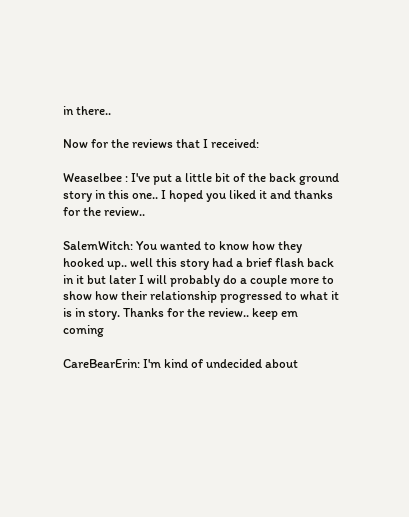in there..

Now for the reviews that I received:

Weaselbee : I've put a little bit of the back ground story in this one.. I hoped you liked it and thanks for the review..

SalemWitch: You wanted to know how they hooked up.. well this story had a brief flash back in it but later I will probably do a couple more to show how their relationship progressed to what it is in story. Thanks for the review.. keep em coming

CareBearErin: I'm kind of undecided about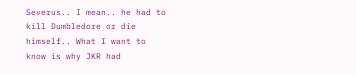Severus.. I mean.. he had to kill Dumbledore or die himself.. What I want to know is why JKR had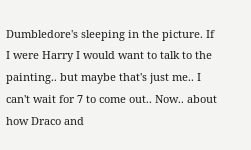Dumbledore's sleeping in the picture. If I were Harry I would want to talk to the painting.. but maybe that's just me.. I can't wait for 7 to come out.. Now.. about how Draco and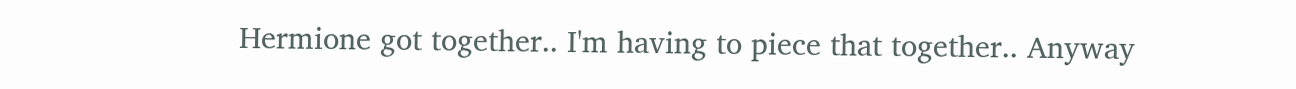Hermione got together.. I'm having to piece that together.. Anyway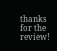thanks for the review!